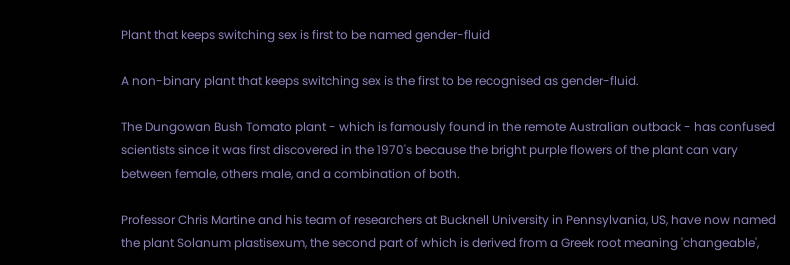Plant that keeps switching sex is first to be named gender-fluid

A non-binary plant that keeps switching sex is the first to be recognised as gender-fluid.

The Dungowan Bush Tomato plant - which is famously found in the remote Australian outback - has confused scientists since it was first discovered in the 1970's because the bright purple flowers of the plant can vary between female, others male, and a combination of both.

Professor Chris Martine and his team of researchers at Bucknell University in Pennsylvania, US, have now named the plant Solanum plastisexum, the second part of which is derived from a Greek root meaning 'changeable',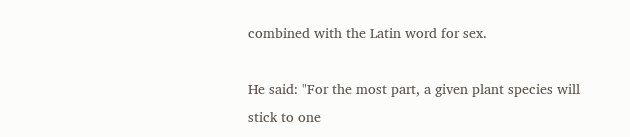combined with the Latin word for sex.

He said: "For the most part, a given plant species will stick to one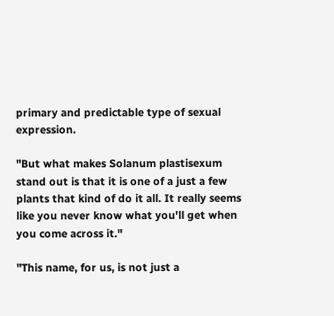primary and predictable type of sexual expression.

"But what makes Solanum plastisexum stand out is that it is one of a just a few plants that kind of do it all. It really seems like you never know what you'll get when you come across it."

"This name, for us, is not just a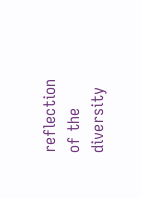reflection of the diversity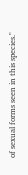of sexual forms seen in this species."